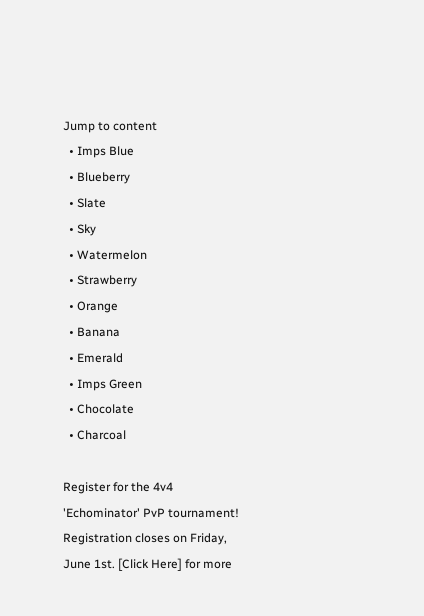Jump to content
  • Imps Blue
  • Blueberry
  • Slate
  • Sky
  • Watermelon
  • Strawberry
  • Orange
  • Banana
  • Emerald
  • Imps Green
  • Chocolate
  • Charcoal

Register for the 4v4 'Echominator' PvP tournament! Registration closes on Friday, June 1st. [Click Here] for more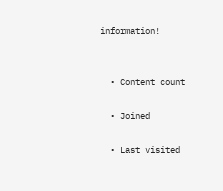information!


  • Content count

  • Joined

  • Last visited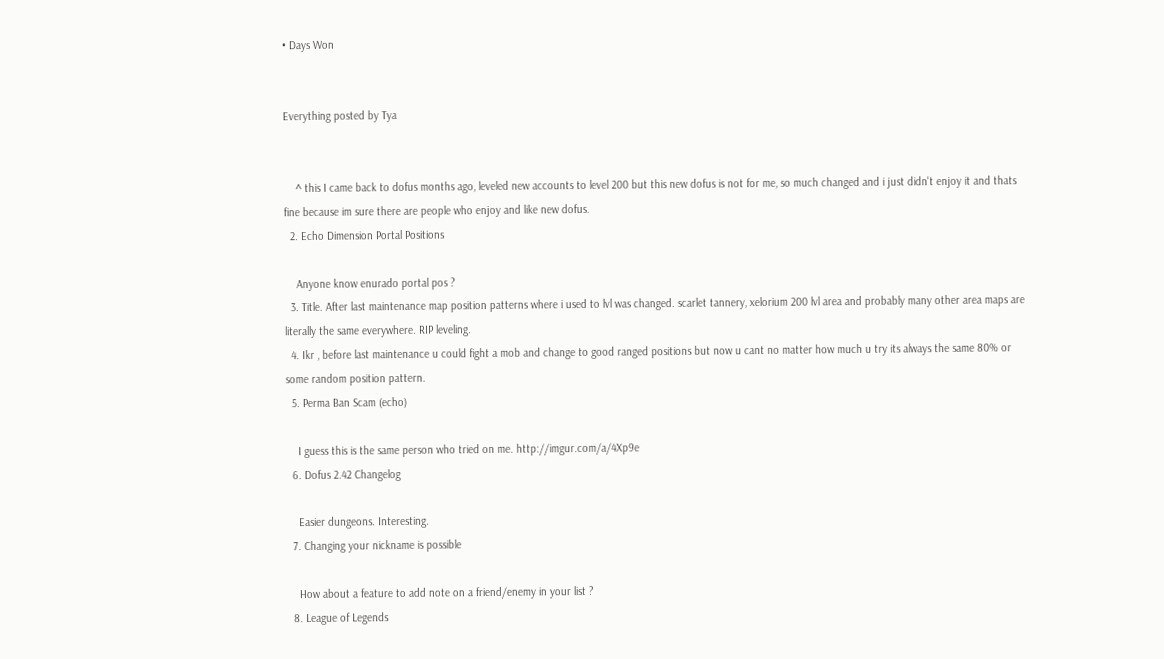• Days Won


Everything posted by Tya


    ^ this I came back to dofus months ago, leveled new accounts to level 200 but this new dofus is not for me, so much changed and i just didn't enjoy it and thats fine because im sure there are people who enjoy and like new dofus.
  2. Echo Dimension Portal Positions

    Anyone know enurado portal pos ?
  3. Title. After last maintenance map position patterns where i used to lvl was changed. scarlet tannery, xelorium 200 lvl area and probably many other area maps are literally the same everywhere. RIP leveling.
  4. Ikr , before last maintenance u could fight a mob and change to good ranged positions but now u cant no matter how much u try its always the same 80% or some random position pattern.
  5. Perma Ban Scam (echo)

    I guess this is the same person who tried on me. http://imgur.com/a/4Xp9e
  6. Dofus 2.42 Changelog

    Easier dungeons. Interesting.
  7. Changing your nickname is possible

    How about a feature to add note on a friend/enemy in your list ?
  8. League of Legends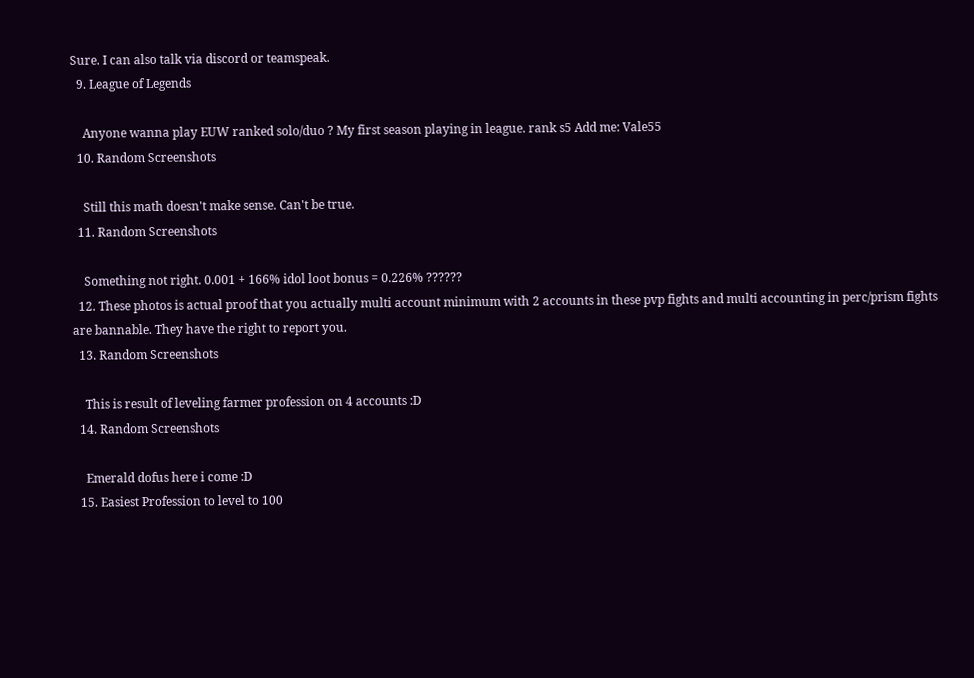Sure. I can also talk via discord or teamspeak.
  9. League of Legends

    Anyone wanna play EUW ranked solo/duo ? My first season playing in league. rank s5 Add me: Vale55
  10. Random Screenshots

    Still this math doesn't make sense. Can't be true.
  11. Random Screenshots

    Something not right. 0.001 + 166% idol loot bonus = 0.226% ??????
  12. These photos is actual proof that you actually multi account minimum with 2 accounts in these pvp fights and multi accounting in perc/prism fights are bannable. They have the right to report you.
  13. Random Screenshots

    This is result of leveling farmer profession on 4 accounts :D
  14. Random Screenshots

    Emerald dofus here i come :D
  15. Easiest Profession to level to 100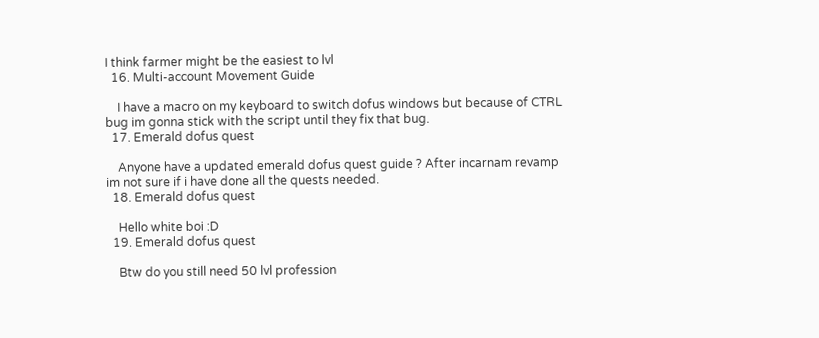I think farmer might be the easiest to lvl
  16. Multi-account Movement Guide

    I have a macro on my keyboard to switch dofus windows but because of CTRL bug im gonna stick with the script until they fix that bug.
  17. Emerald dofus quest

    Anyone have a updated emerald dofus quest guide ? After incarnam revamp im not sure if i have done all the quests needed.
  18. Emerald dofus quest

    Hello white boi :D
  19. Emerald dofus quest

    Btw do you still need 50 lvl profession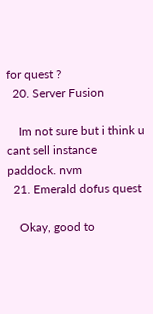for quest ?
  20. Server Fusion

    Im not sure but i think u cant sell instance paddock. nvm
  21. Emerald dofus quest

    Okay, good to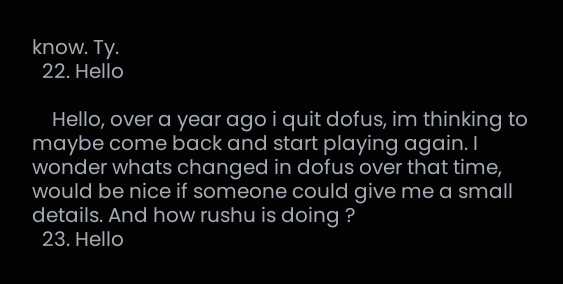know. Ty.
  22. Hello

    Hello, over a year ago i quit dofus, im thinking to maybe come back and start playing again. I wonder whats changed in dofus over that time, would be nice if someone could give me a small details. And how rushu is doing ?
  23. Hello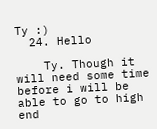Ty :)
  24. Hello

    Ty. Though it will need some time before i will be able to go to high end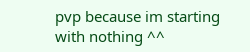pvp because im starting with nothing ^^